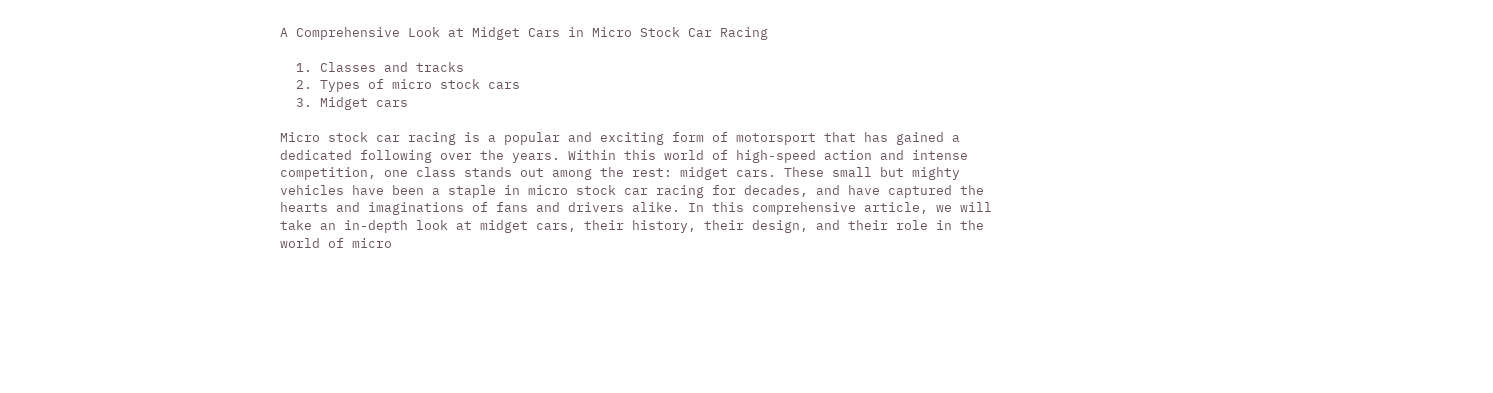A Comprehensive Look at Midget Cars in Micro Stock Car Racing

  1. Classes and tracks
  2. Types of micro stock cars
  3. Midget cars

Micro stock car racing is a popular and exciting form of motorsport that has gained a dedicated following over the years. Within this world of high-speed action and intense competition, one class stands out among the rest: midget cars. These small but mighty vehicles have been a staple in micro stock car racing for decades, and have captured the hearts and imaginations of fans and drivers alike. In this comprehensive article, we will take an in-depth look at midget cars, their history, their design, and their role in the world of micro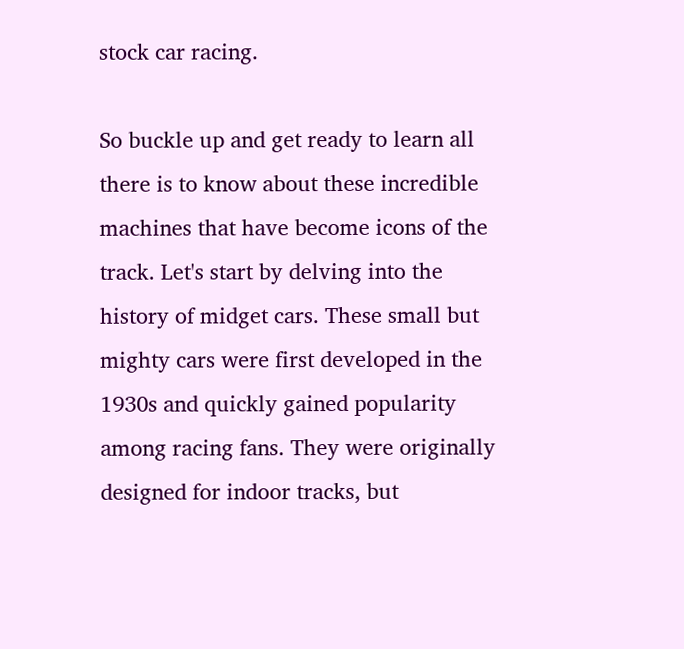stock car racing.

So buckle up and get ready to learn all there is to know about these incredible machines that have become icons of the track. Let's start by delving into the history of midget cars. These small but mighty cars were first developed in the 1930s and quickly gained popularity among racing fans. They were originally designed for indoor tracks, but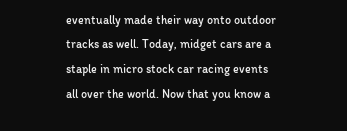eventually made their way onto outdoor tracks as well. Today, midget cars are a staple in micro stock car racing events all over the world. Now that you know a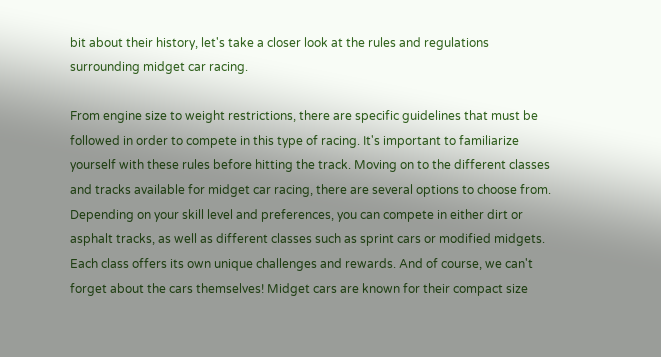bit about their history, let's take a closer look at the rules and regulations surrounding midget car racing.

From engine size to weight restrictions, there are specific guidelines that must be followed in order to compete in this type of racing. It's important to familiarize yourself with these rules before hitting the track. Moving on to the different classes and tracks available for midget car racing, there are several options to choose from. Depending on your skill level and preferences, you can compete in either dirt or asphalt tracks, as well as different classes such as sprint cars or modified midgets. Each class offers its own unique challenges and rewards. And of course, we can't forget about the cars themselves! Midget cars are known for their compact size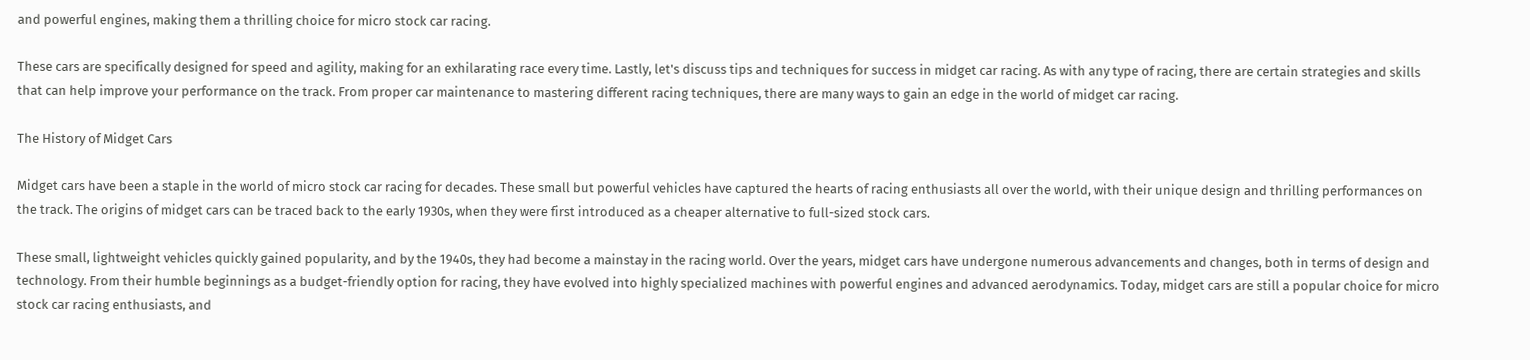and powerful engines, making them a thrilling choice for micro stock car racing.

These cars are specifically designed for speed and agility, making for an exhilarating race every time. Lastly, let's discuss tips and techniques for success in midget car racing. As with any type of racing, there are certain strategies and skills that can help improve your performance on the track. From proper car maintenance to mastering different racing techniques, there are many ways to gain an edge in the world of midget car racing.

The History of Midget Cars

Midget cars have been a staple in the world of micro stock car racing for decades. These small but powerful vehicles have captured the hearts of racing enthusiasts all over the world, with their unique design and thrilling performances on the track. The origins of midget cars can be traced back to the early 1930s, when they were first introduced as a cheaper alternative to full-sized stock cars.

These small, lightweight vehicles quickly gained popularity, and by the 1940s, they had become a mainstay in the racing world. Over the years, midget cars have undergone numerous advancements and changes, both in terms of design and technology. From their humble beginnings as a budget-friendly option for racing, they have evolved into highly specialized machines with powerful engines and advanced aerodynamics. Today, midget cars are still a popular choice for micro stock car racing enthusiasts, and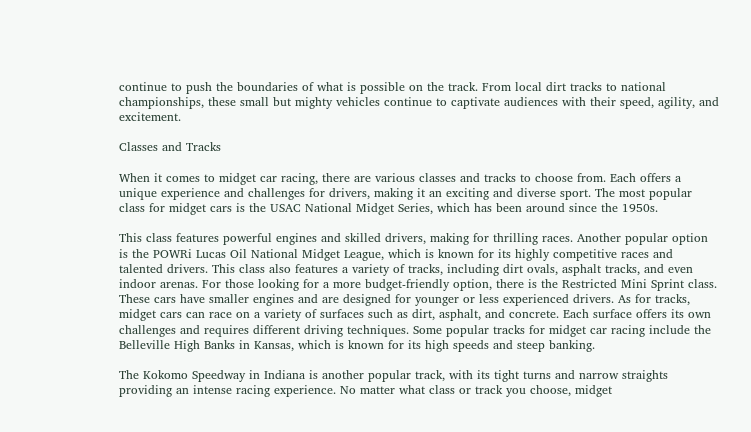continue to push the boundaries of what is possible on the track. From local dirt tracks to national championships, these small but mighty vehicles continue to captivate audiences with their speed, agility, and excitement.

Classes and Tracks

When it comes to midget car racing, there are various classes and tracks to choose from. Each offers a unique experience and challenges for drivers, making it an exciting and diverse sport. The most popular class for midget cars is the USAC National Midget Series, which has been around since the 1950s.

This class features powerful engines and skilled drivers, making for thrilling races. Another popular option is the POWRi Lucas Oil National Midget League, which is known for its highly competitive races and talented drivers. This class also features a variety of tracks, including dirt ovals, asphalt tracks, and even indoor arenas. For those looking for a more budget-friendly option, there is the Restricted Mini Sprint class. These cars have smaller engines and are designed for younger or less experienced drivers. As for tracks, midget cars can race on a variety of surfaces such as dirt, asphalt, and concrete. Each surface offers its own challenges and requires different driving techniques. Some popular tracks for midget car racing include the Belleville High Banks in Kansas, which is known for its high speeds and steep banking.

The Kokomo Speedway in Indiana is another popular track, with its tight turns and narrow straights providing an intense racing experience. No matter what class or track you choose, midget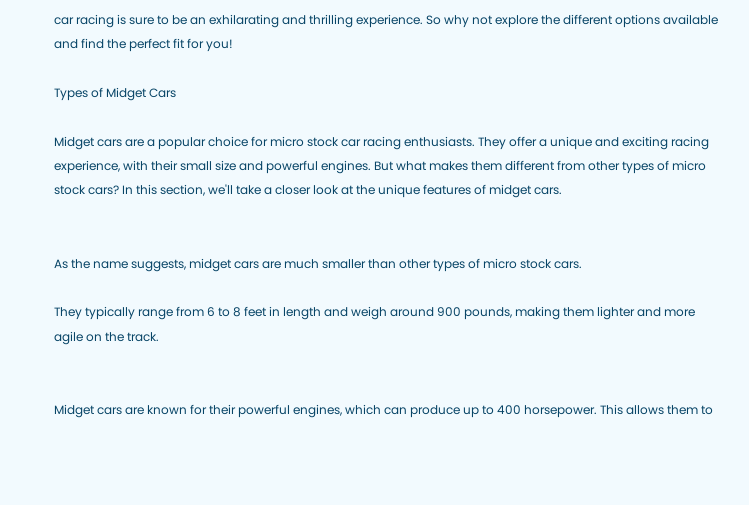car racing is sure to be an exhilarating and thrilling experience. So why not explore the different options available and find the perfect fit for you!

Types of Midget Cars

Midget cars are a popular choice for micro stock car racing enthusiasts. They offer a unique and exciting racing experience, with their small size and powerful engines. But what makes them different from other types of micro stock cars? In this section, we'll take a closer look at the unique features of midget cars.


As the name suggests, midget cars are much smaller than other types of micro stock cars.

They typically range from 6 to 8 feet in length and weigh around 900 pounds, making them lighter and more agile on the track.


Midget cars are known for their powerful engines, which can produce up to 400 horsepower. This allows them to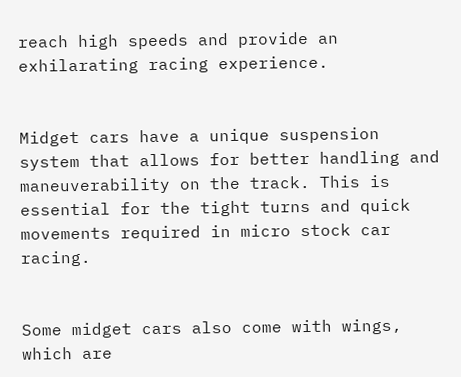reach high speeds and provide an exhilarating racing experience.


Midget cars have a unique suspension system that allows for better handling and maneuverability on the track. This is essential for the tight turns and quick movements required in micro stock car racing.


Some midget cars also come with wings, which are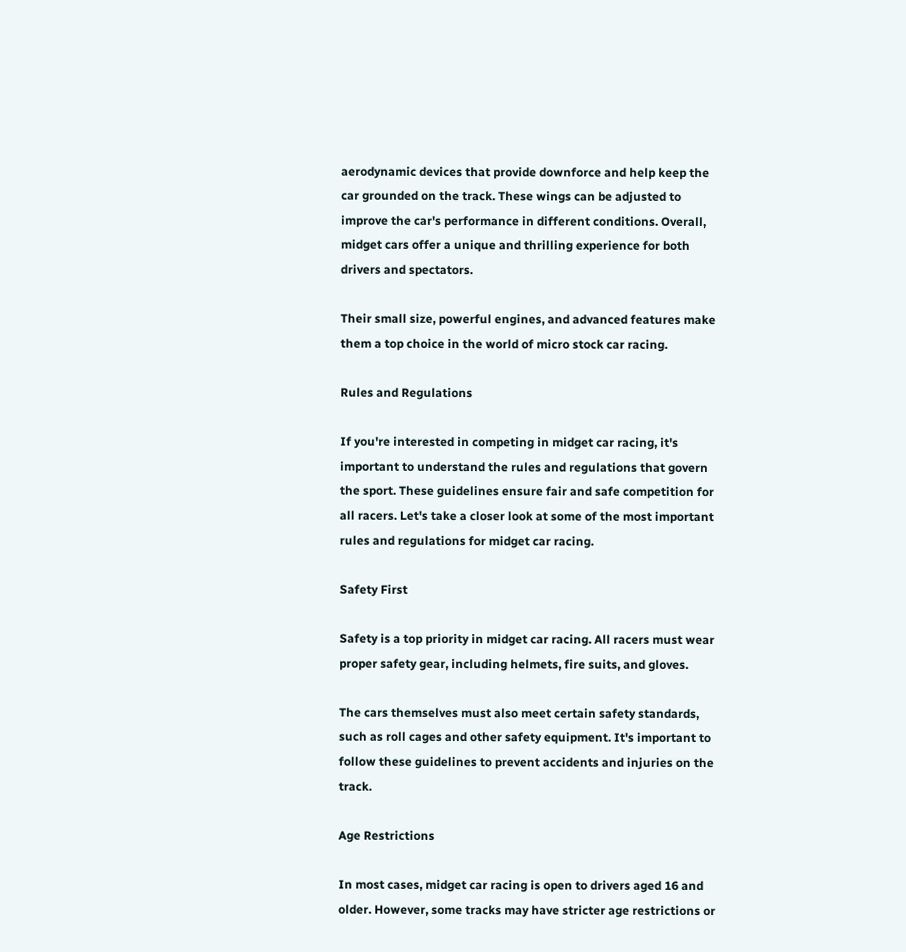aerodynamic devices that provide downforce and help keep the car grounded on the track. These wings can be adjusted to improve the car's performance in different conditions. Overall, midget cars offer a unique and thrilling experience for both drivers and spectators.

Their small size, powerful engines, and advanced features make them a top choice in the world of micro stock car racing.

Rules and Regulations

If you're interested in competing in midget car racing, it's important to understand the rules and regulations that govern the sport. These guidelines ensure fair and safe competition for all racers. Let's take a closer look at some of the most important rules and regulations for midget car racing.

Safety First

Safety is a top priority in midget car racing. All racers must wear proper safety gear, including helmets, fire suits, and gloves.

The cars themselves must also meet certain safety standards, such as roll cages and other safety equipment. It's important to follow these guidelines to prevent accidents and injuries on the track.

Age Restrictions

In most cases, midget car racing is open to drivers aged 16 and older. However, some tracks may have stricter age restrictions or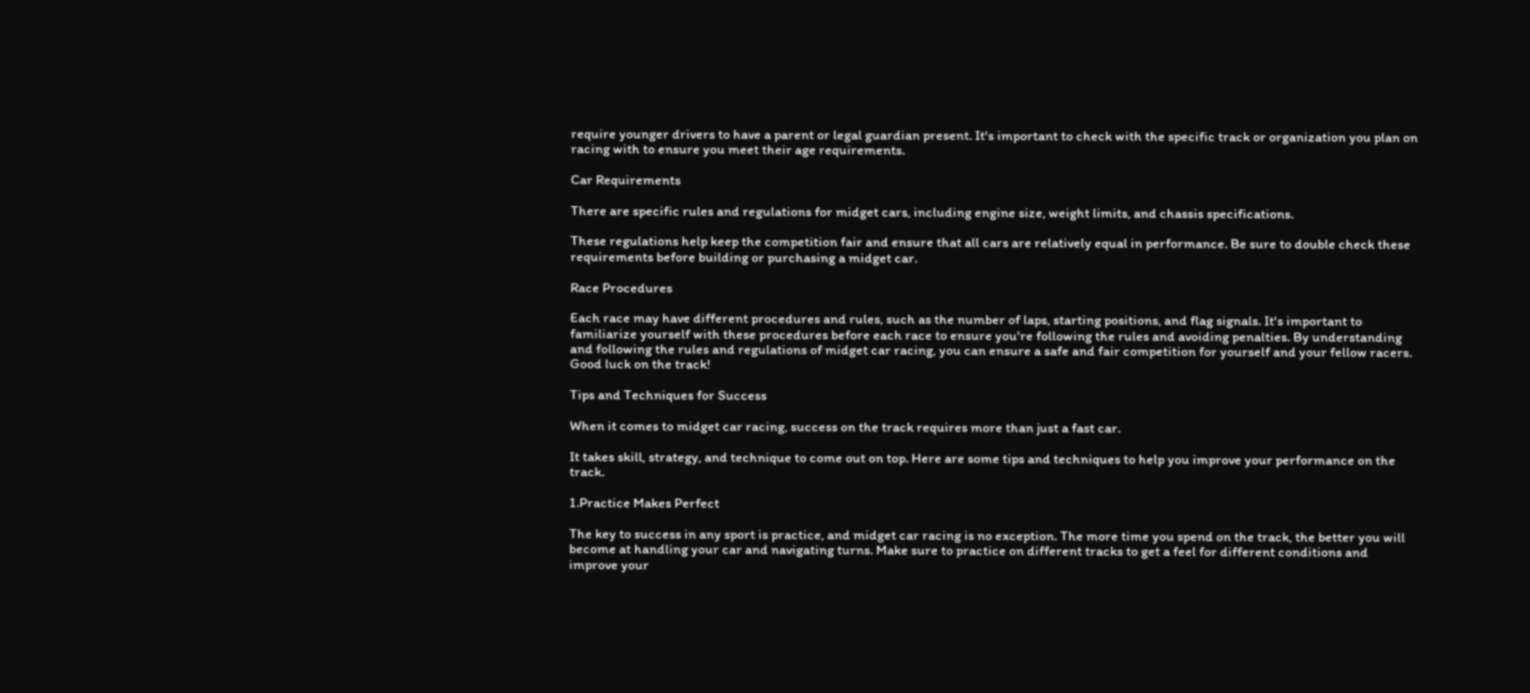require younger drivers to have a parent or legal guardian present. It's important to check with the specific track or organization you plan on racing with to ensure you meet their age requirements.

Car Requirements

There are specific rules and regulations for midget cars, including engine size, weight limits, and chassis specifications.

These regulations help keep the competition fair and ensure that all cars are relatively equal in performance. Be sure to double check these requirements before building or purchasing a midget car.

Race Procedures

Each race may have different procedures and rules, such as the number of laps, starting positions, and flag signals. It's important to familiarize yourself with these procedures before each race to ensure you're following the rules and avoiding penalties. By understanding and following the rules and regulations of midget car racing, you can ensure a safe and fair competition for yourself and your fellow racers. Good luck on the track!

Tips and Techniques for Success

When it comes to midget car racing, success on the track requires more than just a fast car.

It takes skill, strategy, and technique to come out on top. Here are some tips and techniques to help you improve your performance on the track.

1.Practice Makes Perfect

The key to success in any sport is practice, and midget car racing is no exception. The more time you spend on the track, the better you will become at handling your car and navigating turns. Make sure to practice on different tracks to get a feel for different conditions and improve your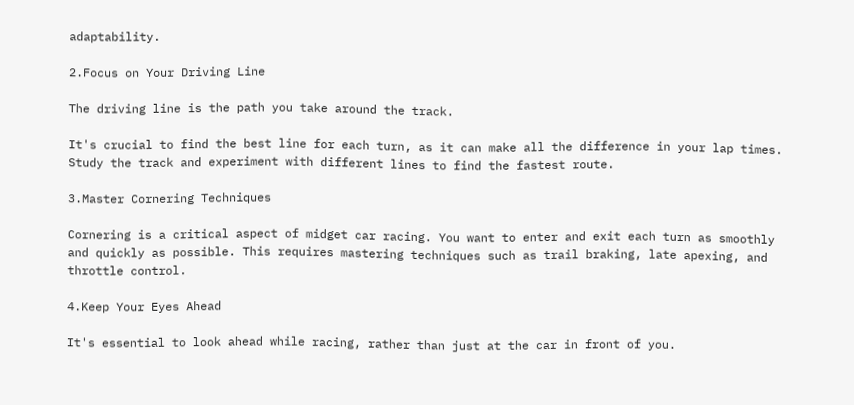adaptability.

2.Focus on Your Driving Line

The driving line is the path you take around the track.

It's crucial to find the best line for each turn, as it can make all the difference in your lap times. Study the track and experiment with different lines to find the fastest route.

3.Master Cornering Techniques

Cornering is a critical aspect of midget car racing. You want to enter and exit each turn as smoothly and quickly as possible. This requires mastering techniques such as trail braking, late apexing, and throttle control.

4.Keep Your Eyes Ahead

It's essential to look ahead while racing, rather than just at the car in front of you.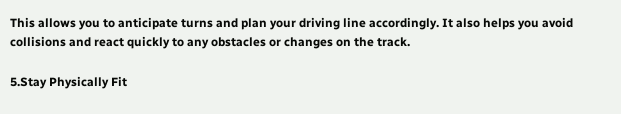This allows you to anticipate turns and plan your driving line accordingly. It also helps you avoid collisions and react quickly to any obstacles or changes on the track.

5.Stay Physically Fit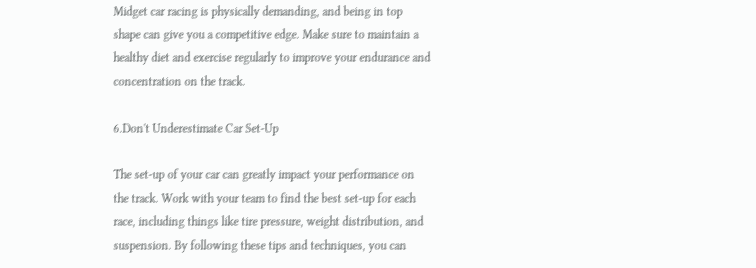Midget car racing is physically demanding, and being in top shape can give you a competitive edge. Make sure to maintain a healthy diet and exercise regularly to improve your endurance and concentration on the track.

6.Don't Underestimate Car Set-Up

The set-up of your car can greatly impact your performance on the track. Work with your team to find the best set-up for each race, including things like tire pressure, weight distribution, and suspension. By following these tips and techniques, you can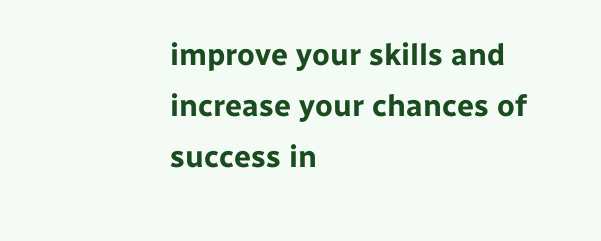improve your skills and increase your chances of success in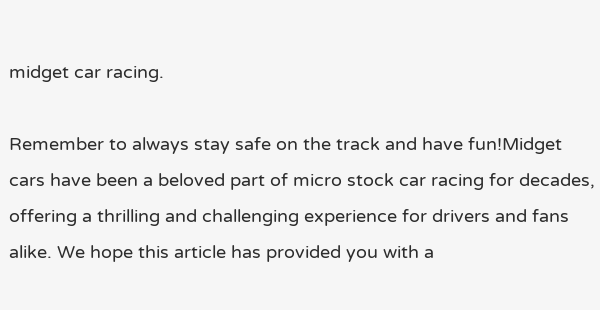midget car racing.

Remember to always stay safe on the track and have fun!Midget cars have been a beloved part of micro stock car racing for decades, offering a thrilling and challenging experience for drivers and fans alike. We hope this article has provided you with a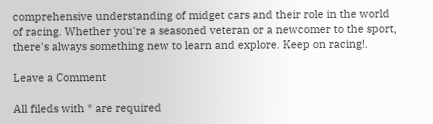comprehensive understanding of midget cars and their role in the world of racing. Whether you're a seasoned veteran or a newcomer to the sport, there's always something new to learn and explore. Keep on racing!.

Leave a Comment

All fileds with * are required